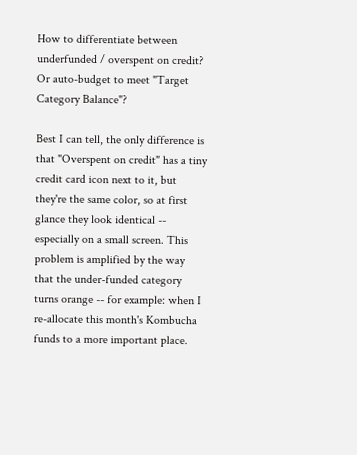How to differentiate between underfunded / overspent on credit? Or auto-budget to meet "Target Category Balance"?

Best I can tell, the only difference is that "Overspent on credit" has a tiny credit card icon next to it, but they're the same color, so at first glance they look identical -- especially on a small screen. This problem is amplified by the way that the under-funded category turns orange -- for example: when I re-allocate this month's Kombucha funds to a more important place.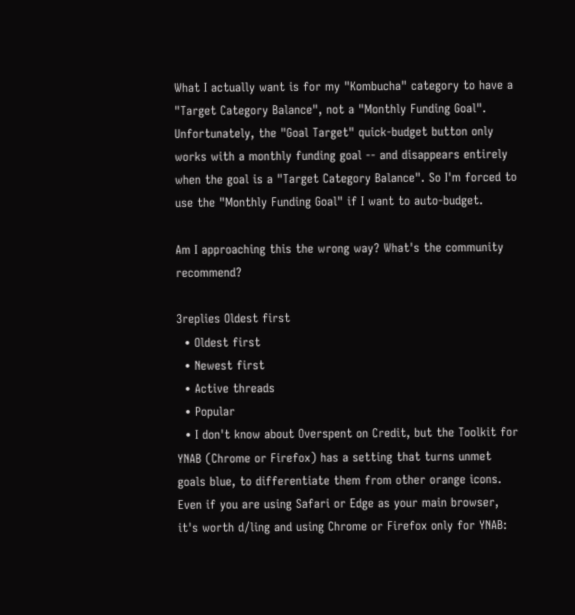What I actually want is for my "Kombucha" category to have a "Target Category Balance", not a "Monthly Funding Goal". Unfortunately, the "Goal Target" quick-budget button only works with a monthly funding goal -- and disappears entirely when the goal is a "Target Category Balance". So I'm forced to use the "Monthly Funding Goal" if I want to auto-budget.

Am I approaching this the wrong way? What's the community recommend?

3replies Oldest first
  • Oldest first
  • Newest first
  • Active threads
  • Popular
  • I don't know about Overspent on Credit, but the Toolkit for YNAB (Chrome or Firefox) has a setting that turns unmet goals blue, to differentiate them from other orange icons. Even if you are using Safari or Edge as your main browser, it's worth d/ling and using Chrome or Firefox only for YNAB: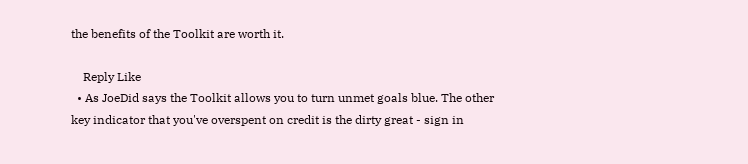the benefits of the Toolkit are worth it.

    Reply Like
  • As JoeDid says the Toolkit allows you to turn unmet goals blue. The other key indicator that you've overspent on credit is the dirty great - sign in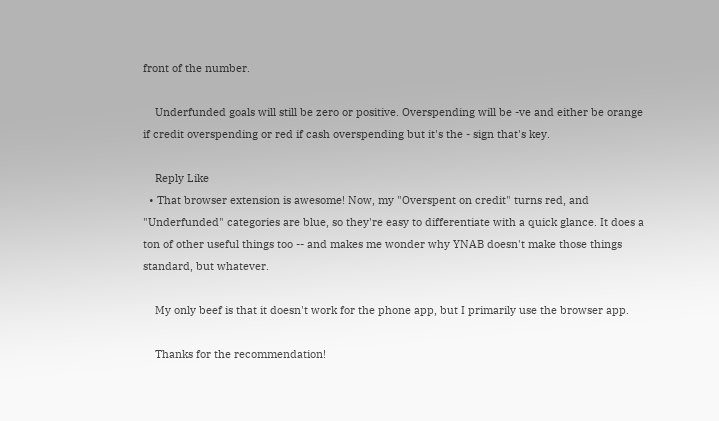front of the number.

    Underfunded goals will still be zero or positive. Overspending will be -ve and either be orange if credit overspending or red if cash overspending but it's the - sign that's key.

    Reply Like
  • That browser extension is awesome! Now, my "Overspent on credit" turns red, and "Underfunded" categories are blue, so they're easy to differentiate with a quick glance. It does a ton of other useful things too -- and makes me wonder why YNAB doesn't make those things standard, but whatever.

    My only beef is that it doesn't work for the phone app, but I primarily use the browser app.

    Thanks for the recommendation!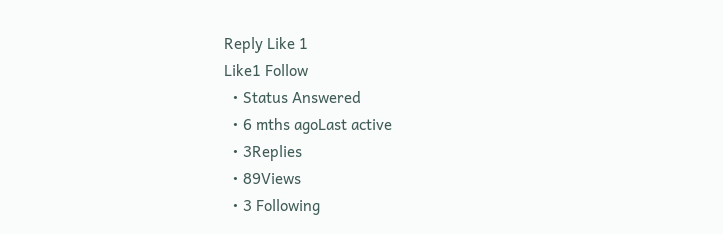Reply Like 1
Like1 Follow
  • Status Answered
  • 6 mths agoLast active
  • 3Replies
  • 89Views
  • 3 Following